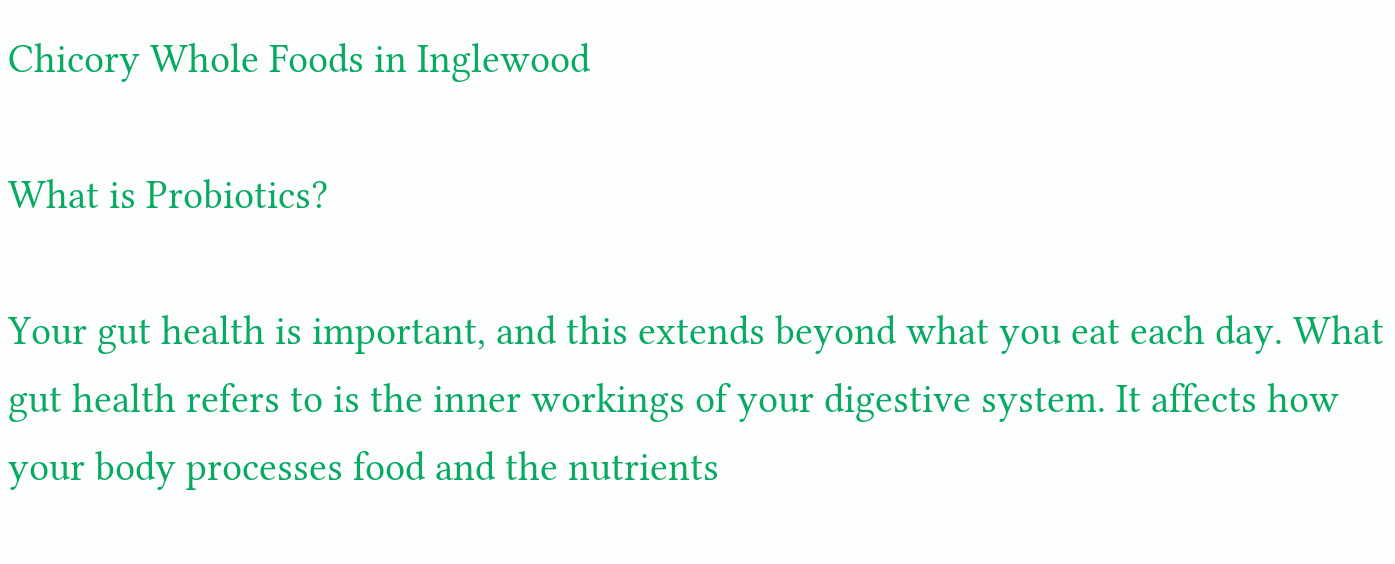Chicory Whole Foods in Inglewood

What is Probiotics?

Your gut health is important, and this extends beyond what you eat each day. What gut health refers to is the inner workings of your digestive system. It affects how your body processes food and the nutrients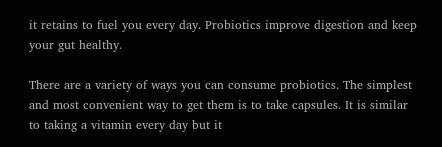it retains to fuel you every day. Probiotics improve digestion and keep your gut healthy.

There are a variety of ways you can consume probiotics. The simplest and most convenient way to get them is to take capsules. It is similar to taking a vitamin every day but it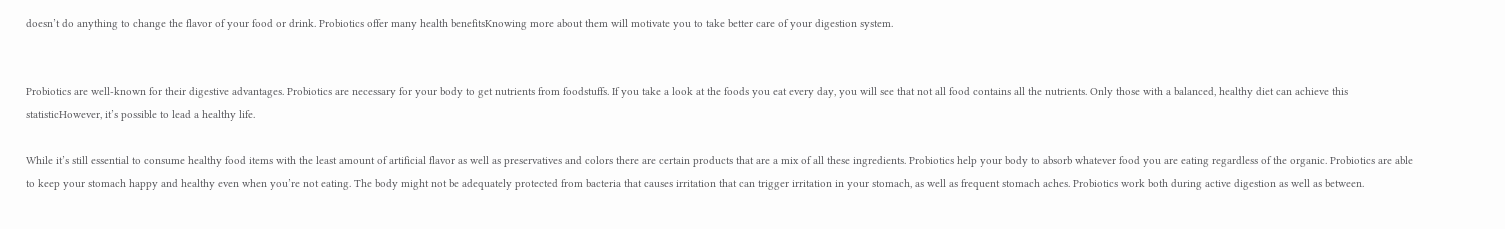doesn’t do anything to change the flavor of your food or drink. Probiotics offer many health benefitsKnowing more about them will motivate you to take better care of your digestion system.


Probiotics are well-known for their digestive advantages. Probiotics are necessary for your body to get nutrients from foodstuffs. If you take a look at the foods you eat every day, you will see that not all food contains all the nutrients. Only those with a balanced, healthy diet can achieve this statisticHowever, it’s possible to lead a healthy life.

While it’s still essential to consume healthy food items with the least amount of artificial flavor as well as preservatives and colors there are certain products that are a mix of all these ingredients. Probiotics help your body to absorb whatever food you are eating regardless of the organic. Probiotics are able to keep your stomach happy and healthy even when you’re not eating. The body might not be adequately protected from bacteria that causes irritation that can trigger irritation in your stomach, as well as frequent stomach aches. Probiotics work both during active digestion as well as between.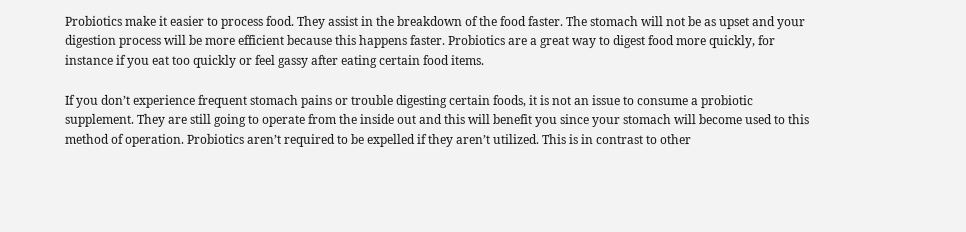Probiotics make it easier to process food. They assist in the breakdown of the food faster. The stomach will not be as upset and your digestion process will be more efficient because this happens faster. Probiotics are a great way to digest food more quickly, for instance if you eat too quickly or feel gassy after eating certain food items.

If you don’t experience frequent stomach pains or trouble digesting certain foods, it is not an issue to consume a probiotic supplement. They are still going to operate from the inside out and this will benefit you since your stomach will become used to this method of operation. Probiotics aren’t required to be expelled if they aren’t utilized. This is in contrast to other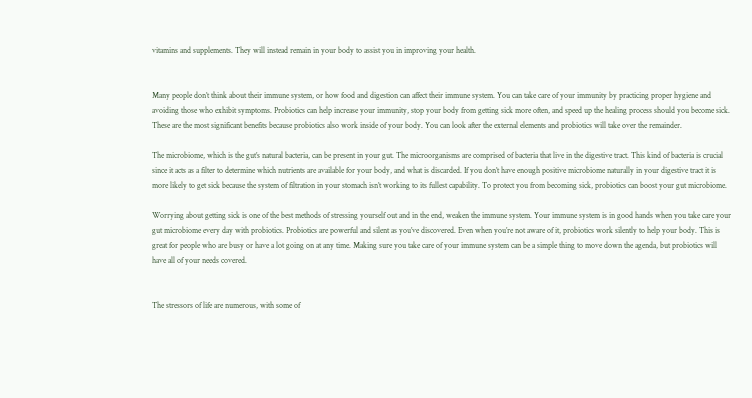vitamins and supplements. They will instead remain in your body to assist you in improving your health.


Many people don’t think about their immune system, or how food and digestion can affect their immune system. You can take care of your immunity by practicing proper hygiene and avoiding those who exhibit symptoms. Probiotics can help increase your immunity, stop your body from getting sick more often, and speed up the healing process should you become sick. These are the most significant benefits because probiotics also work inside of your body. You can look after the external elements and probiotics will take over the remainder.

The microbiome, which is the gut’s natural bacteria, can be present in your gut. The microorganisms are comprised of bacteria that live in the digestive tract. This kind of bacteria is crucial since it acts as a filter to determine which nutrients are available for your body, and what is discarded. If you don’t have enough positive microbiome naturally in your digestive tract it is more likely to get sick because the system of filtration in your stomach isn’t working to its fullest capability. To protect you from becoming sick, probiotics can boost your gut microbiome.

Worrying about getting sick is one of the best methods of stressing yourself out and in the end, weaken the immune system. Your immune system is in good hands when you take care your gut microbiome every day with probiotics. Probiotics are powerful and silent as you’ve discovered. Even when you’re not aware of it, probiotics work silently to help your body. This is great for people who are busy or have a lot going on at any time. Making sure you take care of your immune system can be a simple thing to move down the agenda, but probiotics will have all of your needs covered.


The stressors of life are numerous, with some of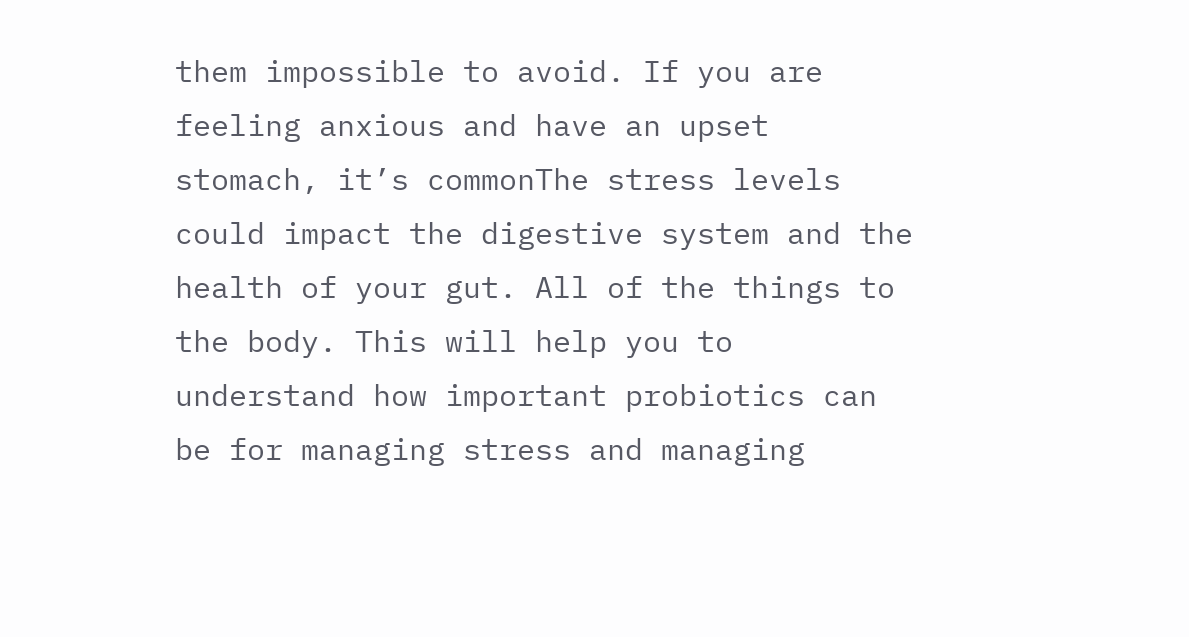them impossible to avoid. If you are feeling anxious and have an upset stomach, it’s commonThe stress levels could impact the digestive system and the health of your gut. All of the things to the body. This will help you to understand how important probiotics can be for managing stress and managing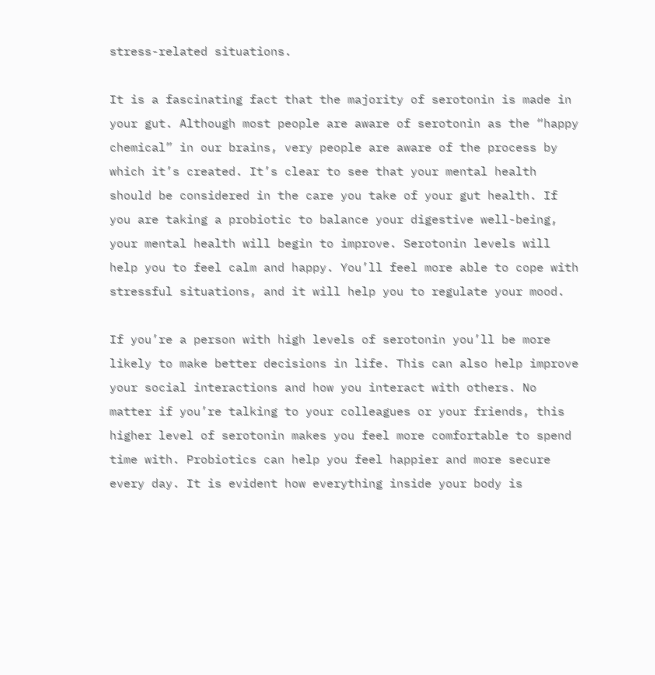stress-related situations.

It is a fascinating fact that the majority of serotonin is made in your gut. Although most people are aware of serotonin as the “happy chemical” in our brains, very people are aware of the process by which it’s created. It’s clear to see that your mental health should be considered in the care you take of your gut health. If you are taking a probiotic to balance your digestive well-being, your mental health will begin to improve. Serotonin levels will help you to feel calm and happy. You’ll feel more able to cope with stressful situations, and it will help you to regulate your mood.

If you’re a person with high levels of serotonin you’ll be more likely to make better decisions in life. This can also help improve your social interactions and how you interact with others. No matter if you’re talking to your colleagues or your friends, this higher level of serotonin makes you feel more comfortable to spend time with. Probiotics can help you feel happier and more secure every day. It is evident how everything inside your body is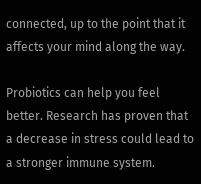connected, up to the point that it affects your mind along the way.

Probiotics can help you feel better. Research has proven that a decrease in stress could lead to a stronger immune system.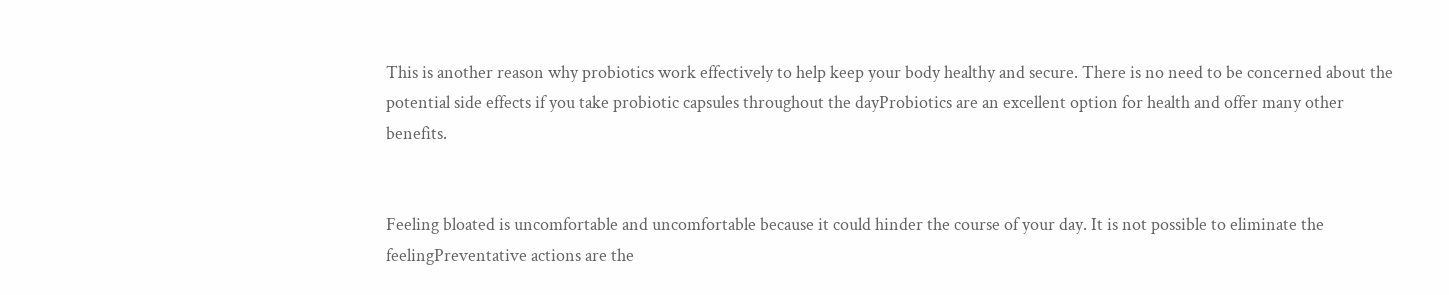This is another reason why probiotics work effectively to help keep your body healthy and secure. There is no need to be concerned about the potential side effects if you take probiotic capsules throughout the dayProbiotics are an excellent option for health and offer many other benefits.


Feeling bloated is uncomfortable and uncomfortable because it could hinder the course of your day. It is not possible to eliminate the feelingPreventative actions are the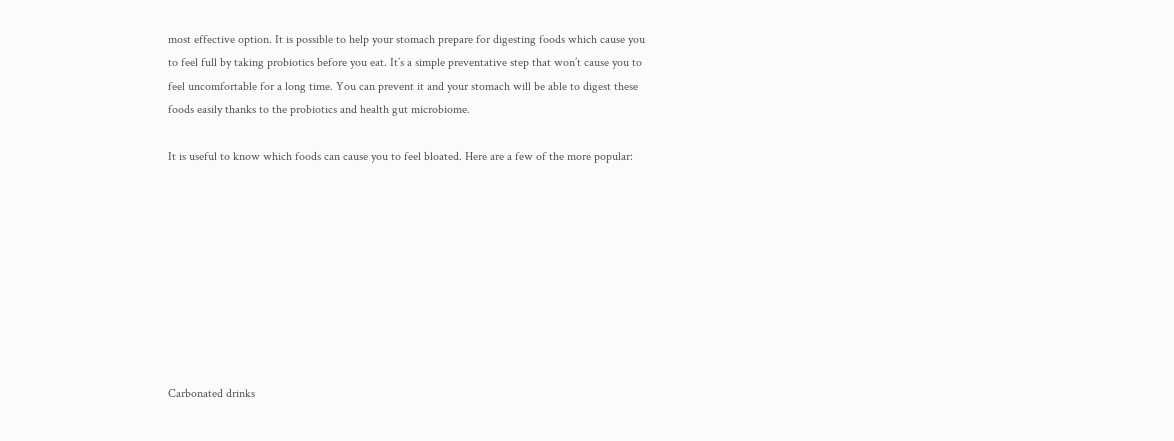most effective option. It is possible to help your stomach prepare for digesting foods which cause you to feel full by taking probiotics before you eat. It’s a simple preventative step that won’t cause you to feel uncomfortable for a long time. You can prevent it and your stomach will be able to digest these foods easily thanks to the probiotics and health gut microbiome.

It is useful to know which foods can cause you to feel bloated. Here are a few of the more popular:









Carbonated drinks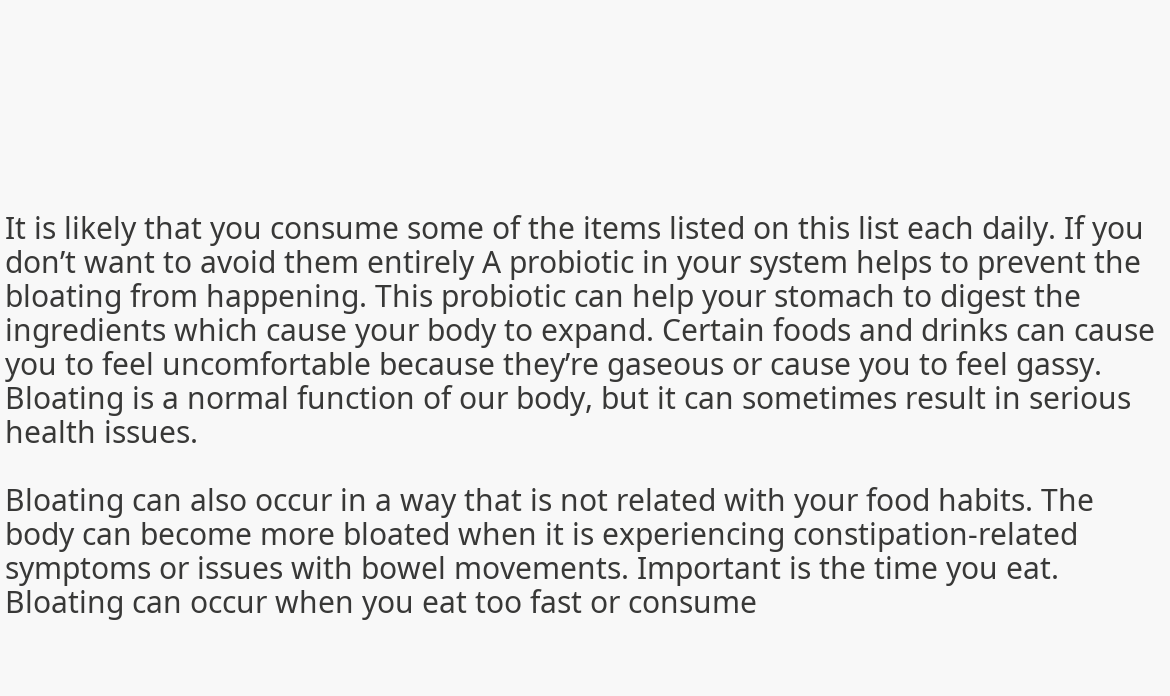It is likely that you consume some of the items listed on this list each daily. If you don’t want to avoid them entirely A probiotic in your system helps to prevent the bloating from happening. This probiotic can help your stomach to digest the ingredients which cause your body to expand. Certain foods and drinks can cause you to feel uncomfortable because they’re gaseous or cause you to feel gassy. Bloating is a normal function of our body, but it can sometimes result in serious health issues.

Bloating can also occur in a way that is not related with your food habits. The body can become more bloated when it is experiencing constipation-related symptoms or issues with bowel movements. Important is the time you eat. Bloating can occur when you eat too fast or consume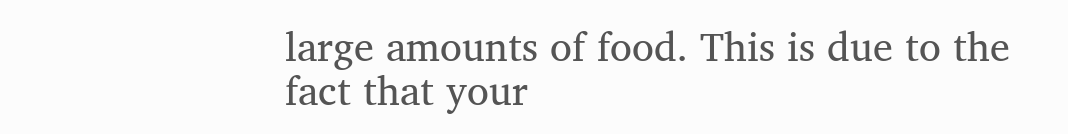large amounts of food. This is due to the fact that your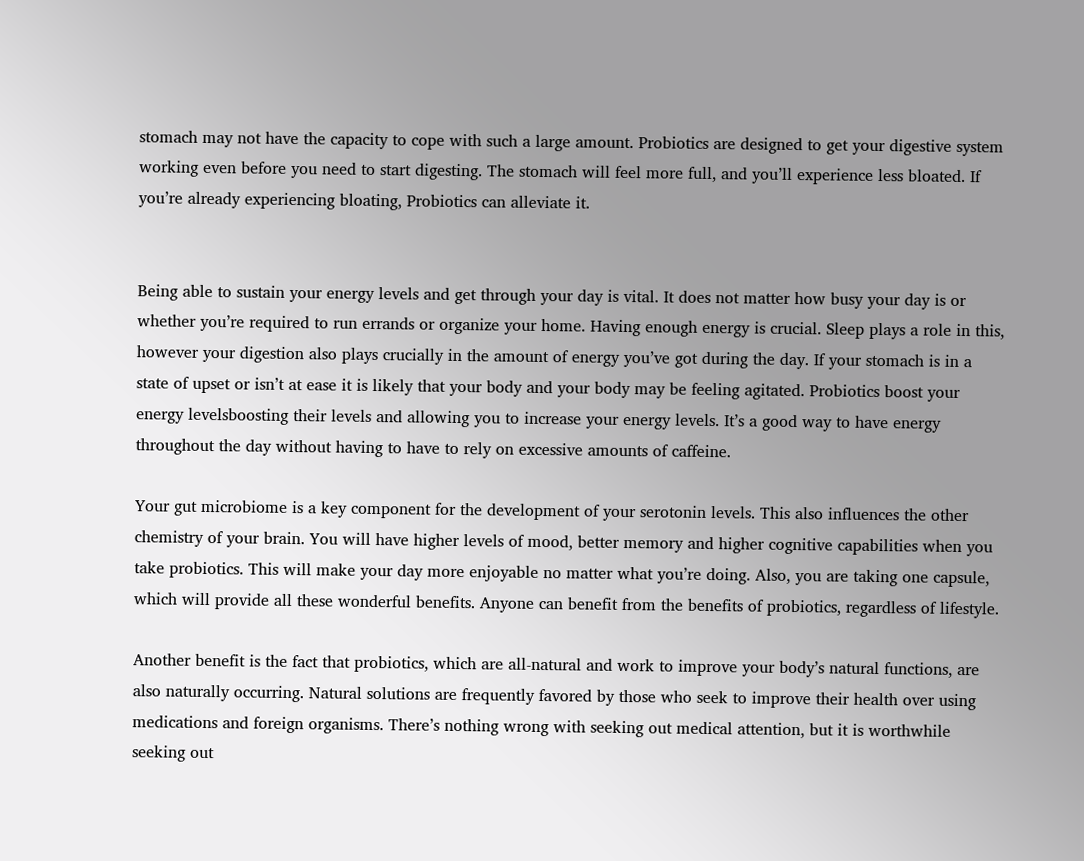stomach may not have the capacity to cope with such a large amount. Probiotics are designed to get your digestive system working even before you need to start digesting. The stomach will feel more full, and you’ll experience less bloated. If you’re already experiencing bloating, Probiotics can alleviate it.


Being able to sustain your energy levels and get through your day is vital. It does not matter how busy your day is or whether you’re required to run errands or organize your home. Having enough energy is crucial. Sleep plays a role in this, however your digestion also plays crucially in the amount of energy you’ve got during the day. If your stomach is in a state of upset or isn’t at ease it is likely that your body and your body may be feeling agitated. Probiotics boost your energy levelsboosting their levels and allowing you to increase your energy levels. It’s a good way to have energy throughout the day without having to have to rely on excessive amounts of caffeine.

Your gut microbiome is a key component for the development of your serotonin levels. This also influences the other chemistry of your brain. You will have higher levels of mood, better memory and higher cognitive capabilities when you take probiotics. This will make your day more enjoyable no matter what you’re doing. Also, you are taking one capsule, which will provide all these wonderful benefits. Anyone can benefit from the benefits of probiotics, regardless of lifestyle.

Another benefit is the fact that probiotics, which are all-natural and work to improve your body’s natural functions, are also naturally occurring. Natural solutions are frequently favored by those who seek to improve their health over using medications and foreign organisms. There’s nothing wrong with seeking out medical attention, but it is worthwhile seeking out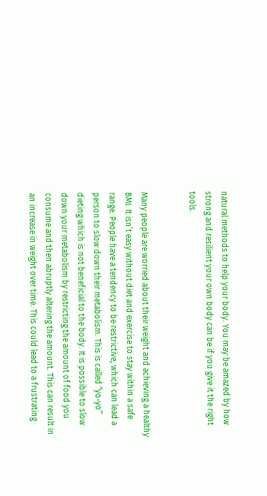natural methods to help your body. You may be amazed by how strong and resilient your own body can be if you give it the right tools.


Many people are worried about their weight and achieving a healthy BMI. It isn’t easy without diet and exercise to stay within a safe range. People have a tendency to be restrictive, which can lead a person to slow down their metabolism. This is called “yo-yo” dieting which is not beneficial to the body. It is possible to slow down your metabolism by restricting the amount of food you consume and then abruptly altering the amount. This can result in an increase in weight over time. This could lead to a frustrating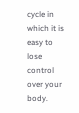cycle in which it is easy to lose control over your body.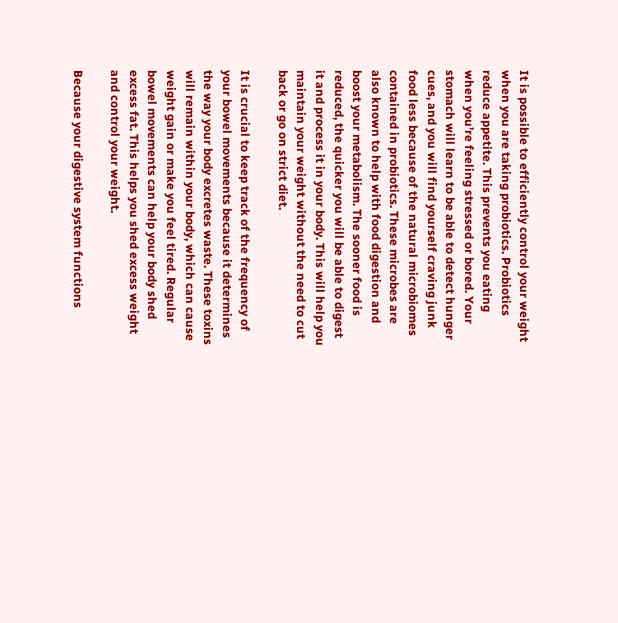It is possible to efficiently control your weight when you are taking probiotics. Probiotics reduce appetite. This prevents you eating when you’re feeling stressed or bored. Your stomach will learn to be able to detect hunger cues, and you will find yourself craving junk food less because of the natural microbiomes contained in probiotics. These microbes are also known to help with food digestion and boost your metabolism. The sooner food is reduced, the quicker you will be able to digest it and process it in your body. This will help you maintain your weight without the need to cut back or go on strict diet.

It is crucial to keep track of the frequency of your bowel movements because it determines the way your body excretes waste. These toxins will remain within your body, which can cause weight gain or make you feel tired. Regular bowel movements can help your body shed excess fat. This helps you shed excess weight and control your weight.

Because your digestive system functions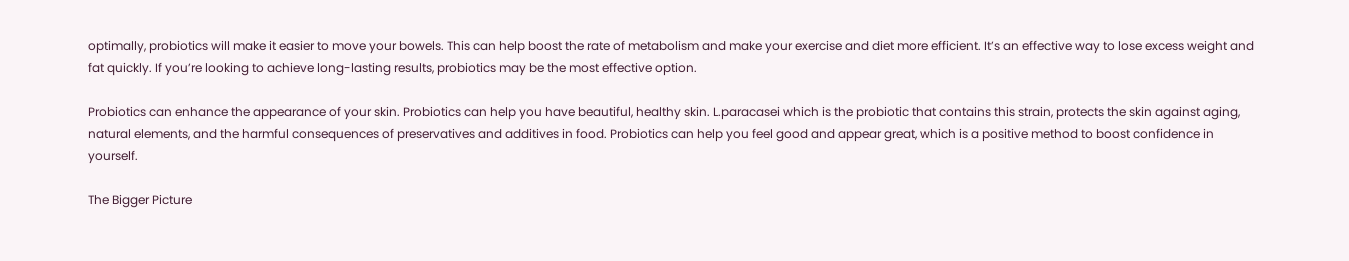optimally, probiotics will make it easier to move your bowels. This can help boost the rate of metabolism and make your exercise and diet more efficient. It’s an effective way to lose excess weight and fat quickly. If you’re looking to achieve long-lasting results, probiotics may be the most effective option.

Probiotics can enhance the appearance of your skin. Probiotics can help you have beautiful, healthy skin. L.paracasei which is the probiotic that contains this strain, protects the skin against aging, natural elements, and the harmful consequences of preservatives and additives in food. Probiotics can help you feel good and appear great, which is a positive method to boost confidence in yourself.

The Bigger Picture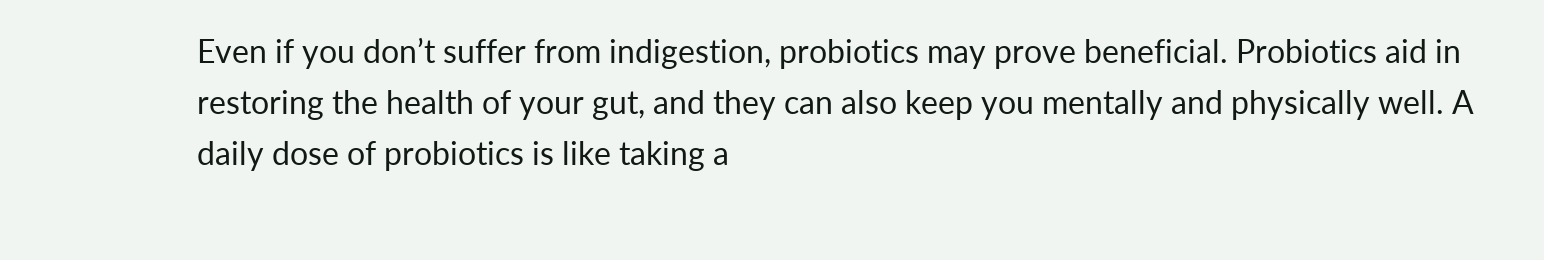Even if you don’t suffer from indigestion, probiotics may prove beneficial. Probiotics aid in restoring the health of your gut, and they can also keep you mentally and physically well. A daily dose of probiotics is like taking a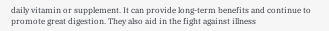daily vitamin or supplement. It can provide long-term benefits and continue to promote great digestion. They also aid in the fight against illness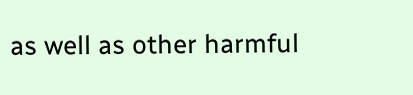as well as other harmful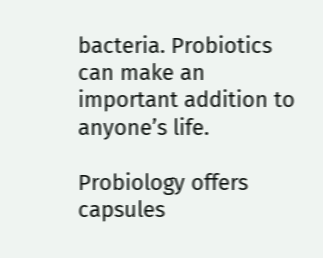bacteria. Probiotics can make an important addition to anyone’s life.

Probiology offers capsules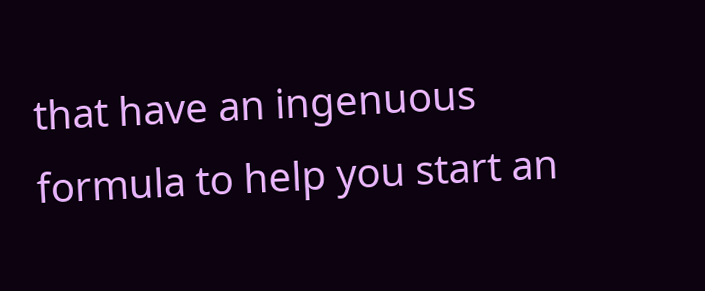that have an ingenuous formula to help you start an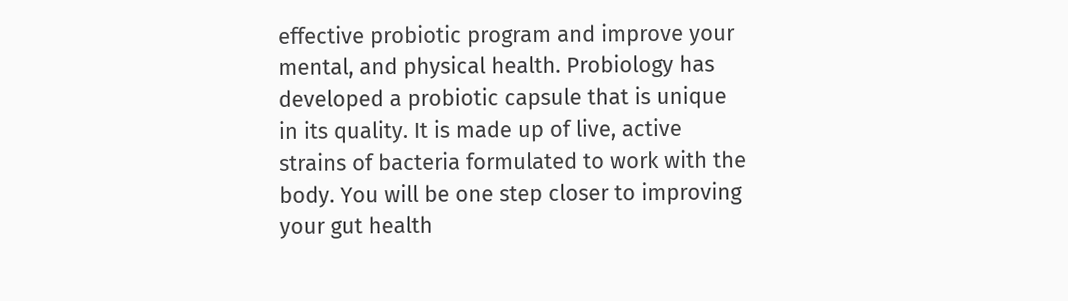effective probiotic program and improve your mental, and physical health. Probiology has developed a probiotic capsule that is unique in its quality. It is made up of live, active strains of bacteria formulated to work with the body. You will be one step closer to improving your gut health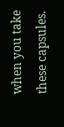when you take these capsules.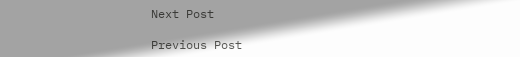Next Post

Previous Post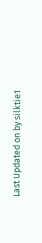Last Updated on by silktie1